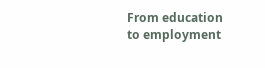From education to employment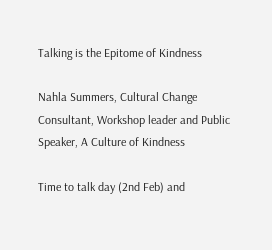Talking is the Epitome of Kindness

Nahla Summers, Cultural Change Consultant, Workshop leader and Public Speaker, A Culture of Kindness

Time to talk day (2nd Feb) and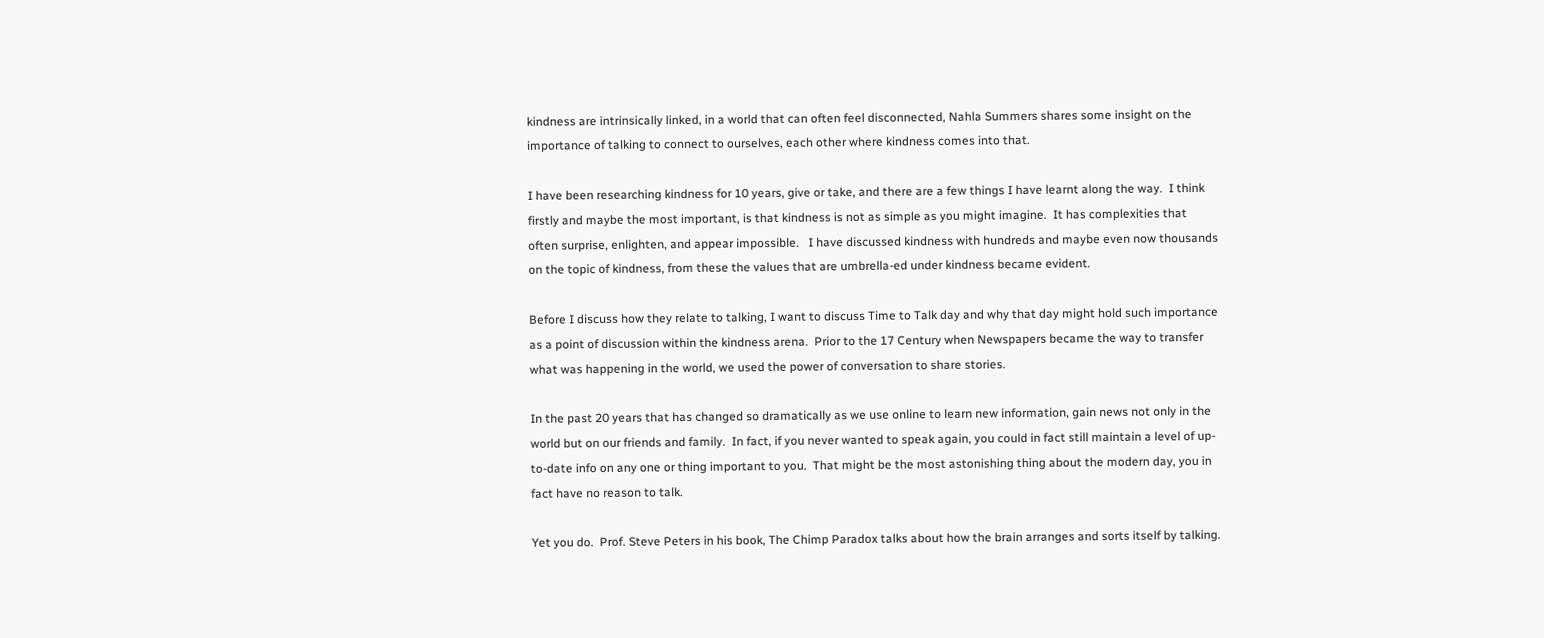kindness are intrinsically linked, in a world that can often feel disconnected, Nahla Summers shares some insight on the importance of talking to connect to ourselves, each other where kindness comes into that.

I have been researching kindness for 10 years, give or take, and there are a few things I have learnt along the way.  I think firstly and maybe the most important, is that kindness is not as simple as you might imagine.  It has complexities that often surprise, enlighten, and appear impossible.   I have discussed kindness with hundreds and maybe even now thousands on the topic of kindness, from these the values that are umbrella-ed under kindness became evident.

Before I discuss how they relate to talking, I want to discuss Time to Talk day and why that day might hold such importance as a point of discussion within the kindness arena.  Prior to the 17 Century when Newspapers became the way to transfer what was happening in the world, we used the power of conversation to share stories.

In the past 20 years that has changed so dramatically as we use online to learn new information, gain news not only in the world but on our friends and family.  In fact, if you never wanted to speak again, you could in fact still maintain a level of up-to-date info on any one or thing important to you.  That might be the most astonishing thing about the modern day, you in fact have no reason to talk.

Yet you do.  Prof. Steve Peters in his book, The Chimp Paradox talks about how the brain arranges and sorts itself by talking.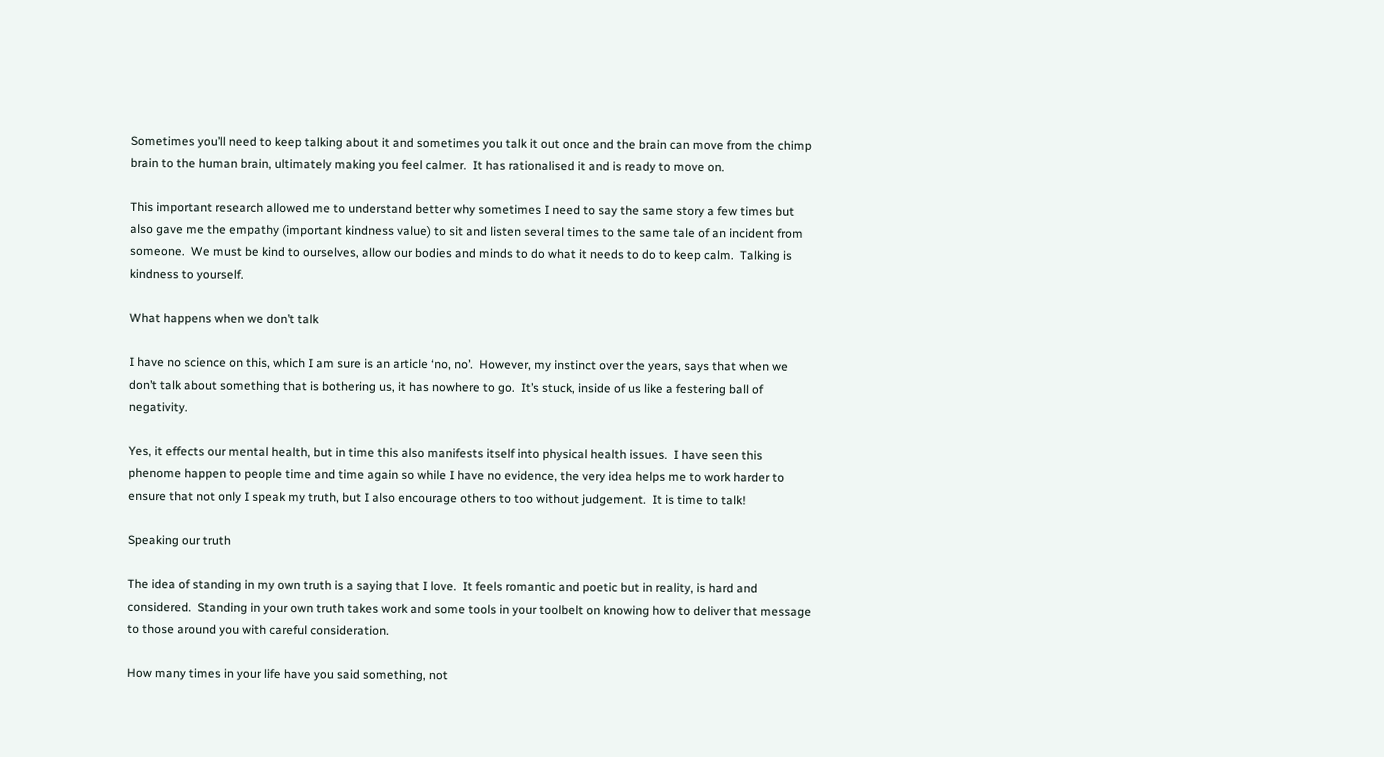Sometimes you’ll need to keep talking about it and sometimes you talk it out once and the brain can move from the chimp brain to the human brain, ultimately making you feel calmer.  It has rationalised it and is ready to move on.

This important research allowed me to understand better why sometimes I need to say the same story a few times but also gave me the empathy (important kindness value) to sit and listen several times to the same tale of an incident from someone.  We must be kind to ourselves, allow our bodies and minds to do what it needs to do to keep calm.  Talking is kindness to yourself.

What happens when we don’t talk

I have no science on this, which I am sure is an article ‘no, no’.  However, my instinct over the years, says that when we don’t talk about something that is bothering us, it has nowhere to go.  It’s stuck, inside of us like a festering ball of negativity.

Yes, it effects our mental health, but in time this also manifests itself into physical health issues.  I have seen this phenome happen to people time and time again so while I have no evidence, the very idea helps me to work harder to ensure that not only I speak my truth, but I also encourage others to too without judgement.  It is time to talk!

Speaking our truth

The idea of standing in my own truth is a saying that I love.  It feels romantic and poetic but in reality, is hard and considered.  Standing in your own truth takes work and some tools in your toolbelt on knowing how to deliver that message to those around you with careful consideration.

How many times in your life have you said something, not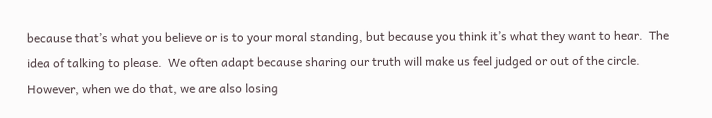because that’s what you believe or is to your moral standing, but because you think it’s what they want to hear.  The idea of talking to please.  We often adapt because sharing our truth will make us feel judged or out of the circle.  However, when we do that, we are also losing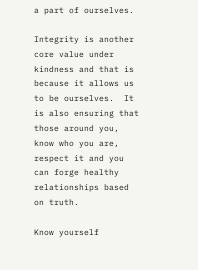a part of ourselves.

Integrity is another core value under kindness and that is because it allows us to be ourselves.  It is also ensuring that those around you, know who you are, respect it and you can forge healthy relationships based on truth.

Know yourself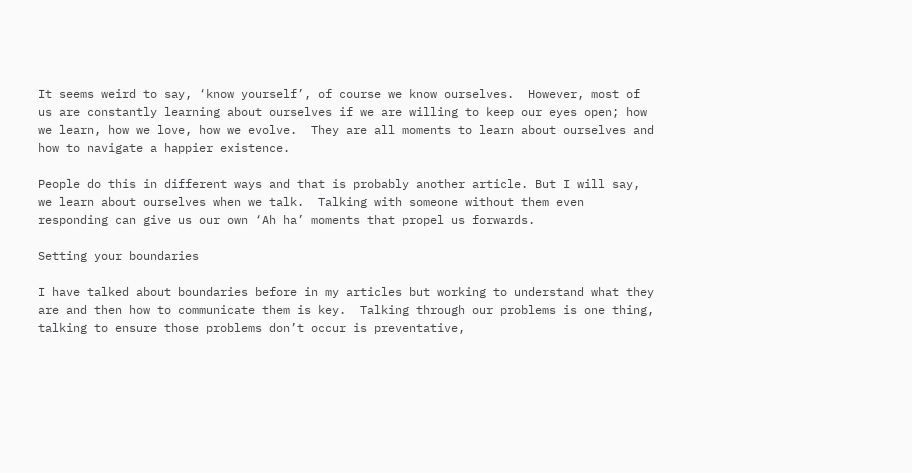It seems weird to say, ‘know yourself’, of course we know ourselves.  However, most of us are constantly learning about ourselves if we are willing to keep our eyes open; how we learn, how we love, how we evolve.  They are all moments to learn about ourselves and how to navigate a happier existence.

People do this in different ways and that is probably another article. But I will say, we learn about ourselves when we talk.  Talking with someone without them even responding can give us our own ‘Ah ha’ moments that propel us forwards.

Setting your boundaries

I have talked about boundaries before in my articles but working to understand what they are and then how to communicate them is key.  Talking through our problems is one thing, talking to ensure those problems don’t occur is preventative,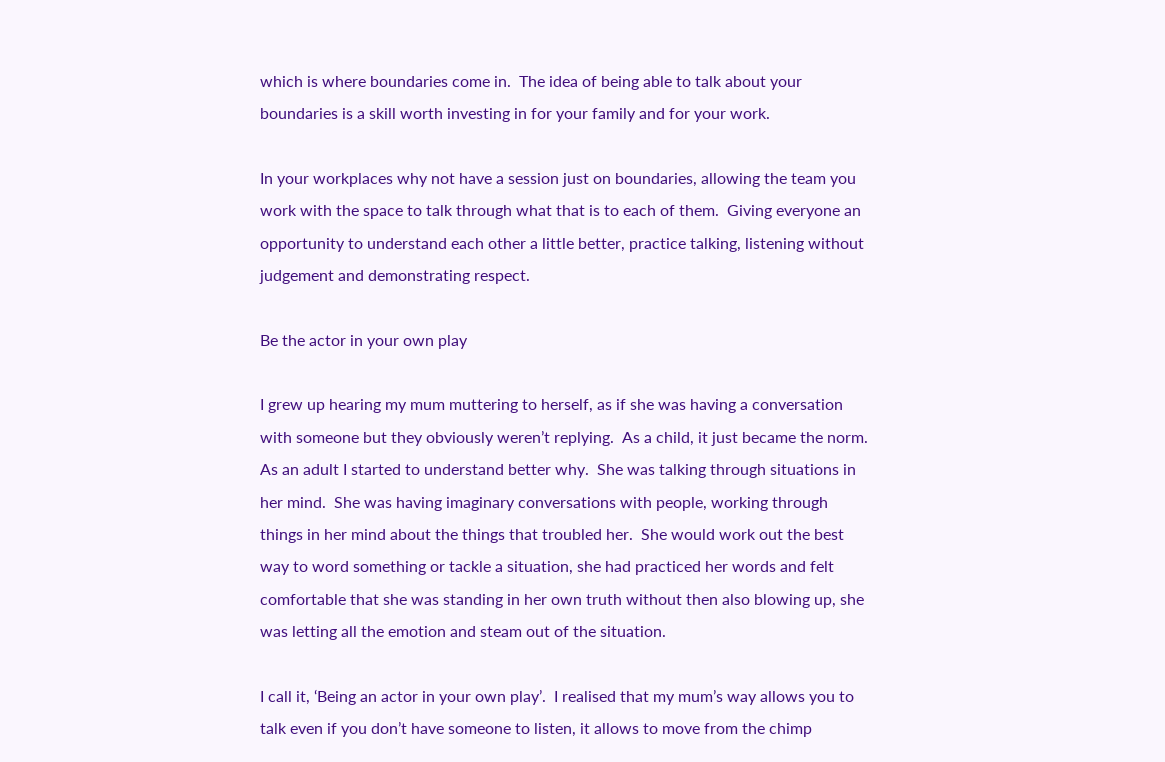which is where boundaries come in.  The idea of being able to talk about your boundaries is a skill worth investing in for your family and for your work.

In your workplaces why not have a session just on boundaries, allowing the team you work with the space to talk through what that is to each of them.  Giving everyone an opportunity to understand each other a little better, practice talking, listening without judgement and demonstrating respect.

Be the actor in your own play

I grew up hearing my mum muttering to herself, as if she was having a conversation with someone but they obviously weren’t replying.  As a child, it just became the norm.  As an adult I started to understand better why.  She was talking through situations in her mind.  She was having imaginary conversations with people, working through things in her mind about the things that troubled her.  She would work out the best way to word something or tackle a situation, she had practiced her words and felt comfortable that she was standing in her own truth without then also blowing up, she was letting all the emotion and steam out of the situation.

I call it, ‘Being an actor in your own play’.  I realised that my mum’s way allows you to talk even if you don’t have someone to listen, it allows to move from the chimp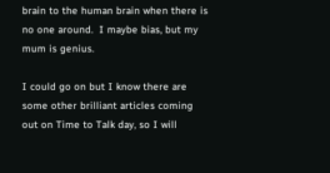brain to the human brain when there is no one around.  I maybe bias, but my mum is genius.

I could go on but I know there are some other brilliant articles coming out on Time to Talk day, so I will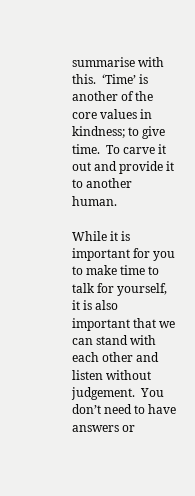summarise with this.  ‘Time’ is another of the core values in kindness; to give time.  To carve it out and provide it to another human.

While it is important for you to make time to talk for yourself, it is also important that we can stand with each other and listen without judgement.  You don’t need to have answers or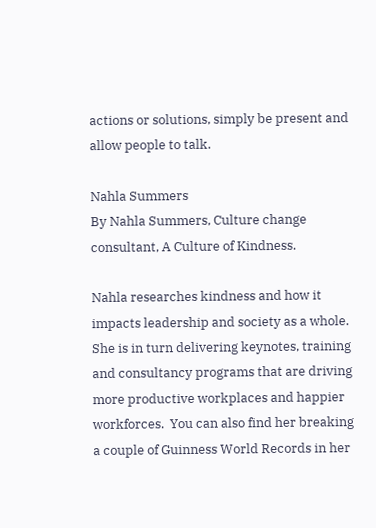actions or solutions, simply be present and allow people to talk.

Nahla Summers
By Nahla Summers, Culture change consultant, A Culture of Kindness.

Nahla researches kindness and how it impacts leadership and society as a whole.  She is in turn delivering keynotes, training and consultancy programs that are driving more productive workplaces and happier workforces.  You can also find her breaking a couple of Guinness World Records in her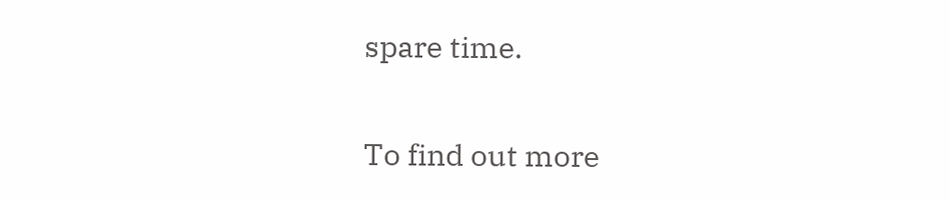spare time.

To find out more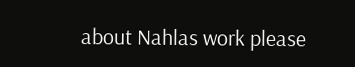about Nahlas work please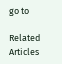go to

Related Articles